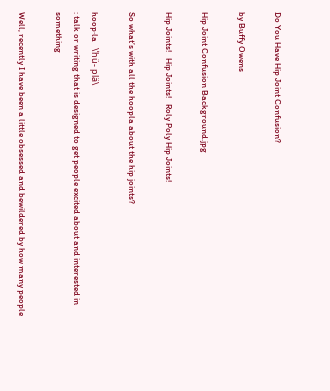Do You Have Hip Joint Confusion?

by Buffy Owens

Hip Joint Confusion Background.jpg

Hip Joints!   Hip Joints!   Roly Poly Hip Joints!

So what’s with all the hoopla about the hip joints?

hoop·la   \ˈhü- plä\
: talk or writing that is designed to get people excited about and interested in something

Well, recently I have been a little obsessed and bewildered by how many people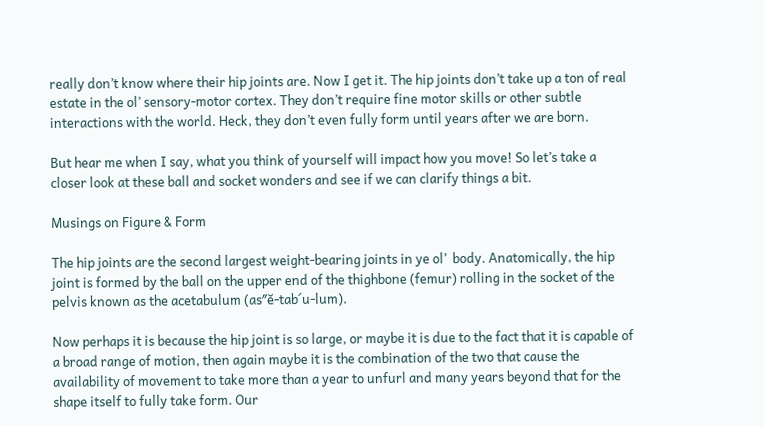really don’t know where their hip joints are. Now I get it. The hip joints don’t take up a ton of real estate in the ol’ sensory-motor cortex. They don’t require fine motor skills or other subtle interactions with the world. Heck, they don’t even fully form until years after we are born.

But hear me when I say, what you think of yourself will impact how you move! So let’s take a closer look at these ball and socket wonders and see if we can clarify things a bit.

Musings on Figure & Form

The hip joints are the second largest weight-bearing joints in ye ol’  body. Anatomically, the hip joint is formed by the ball on the upper end of the thighbone (femur) rolling in the socket of the pelvis known as the acetabulum (as″ĕ-tab´u-lum).

Now perhaps it is because the hip joint is so large, or maybe it is due to the fact that it is capable of a broad range of motion, then again maybe it is the combination of the two that cause the availability of movement to take more than a year to unfurl and many years beyond that for the shape itself to fully take form. Our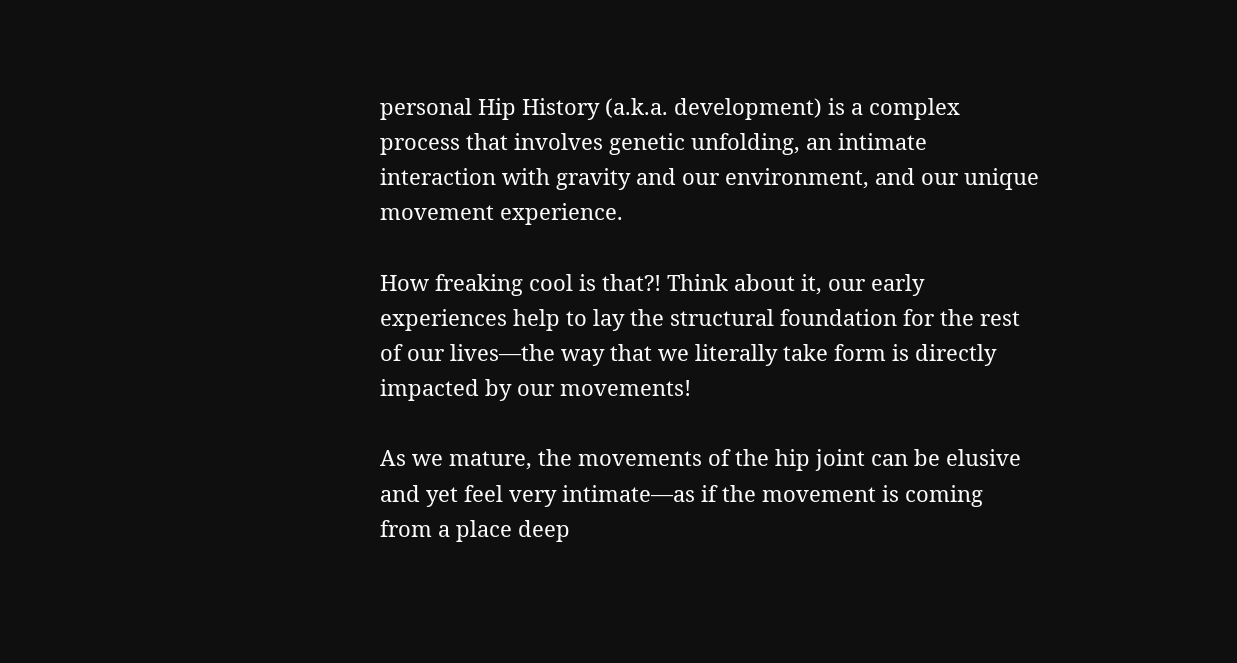personal Hip History (a.k.a. development) is a complex process that involves genetic unfolding, an intimate interaction with gravity and our environment, and our unique movement experience.

How freaking cool is that?! Think about it, our early experiences help to lay the structural foundation for the rest of our lives—the way that we literally take form is directly impacted by our movements!

As we mature, the movements of the hip joint can be elusive and yet feel very intimate—as if the movement is coming from a place deep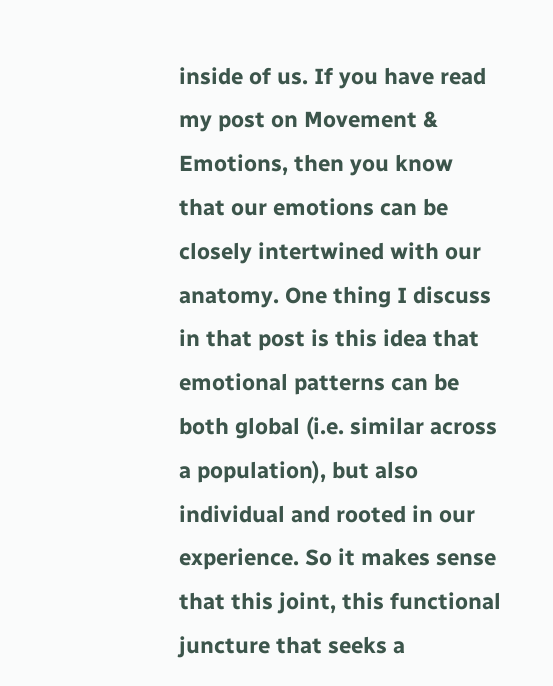inside of us. If you have read my post on Movement & Emotions, then you know that our emotions can be closely intertwined with our anatomy. One thing I discuss in that post is this idea that emotional patterns can be both global (i.e. similar across a population), but also individual and rooted in our experience. So it makes sense that this joint, this functional juncture that seeks a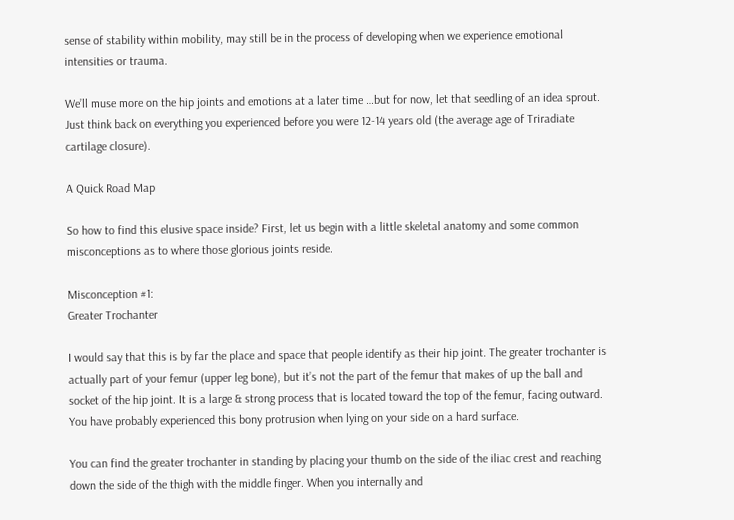sense of stability within mobility, may still be in the process of developing when we experience emotional intensities or trauma.

We’ll muse more on the hip joints and emotions at a later time …but for now, let that seedling of an idea sprout. Just think back on everything you experienced before you were 12-14 years old (the average age of Triradiate cartilage closure).

A Quick Road Map

So how to find this elusive space inside? First, let us begin with a little skeletal anatomy and some common misconceptions as to where those glorious joints reside.

Misconception #1:
Greater Trochanter

I would say that this is by far the place and space that people identify as their hip joint. The greater trochanter is actually part of your femur (upper leg bone), but it’s not the part of the femur that makes of up the ball and socket of the hip joint. It is a large & strong process that is located toward the top of the femur, facing outward. You have probably experienced this bony protrusion when lying on your side on a hard surface.

You can find the greater trochanter in standing by placing your thumb on the side of the iliac crest and reaching down the side of the thigh with the middle finger. When you internally and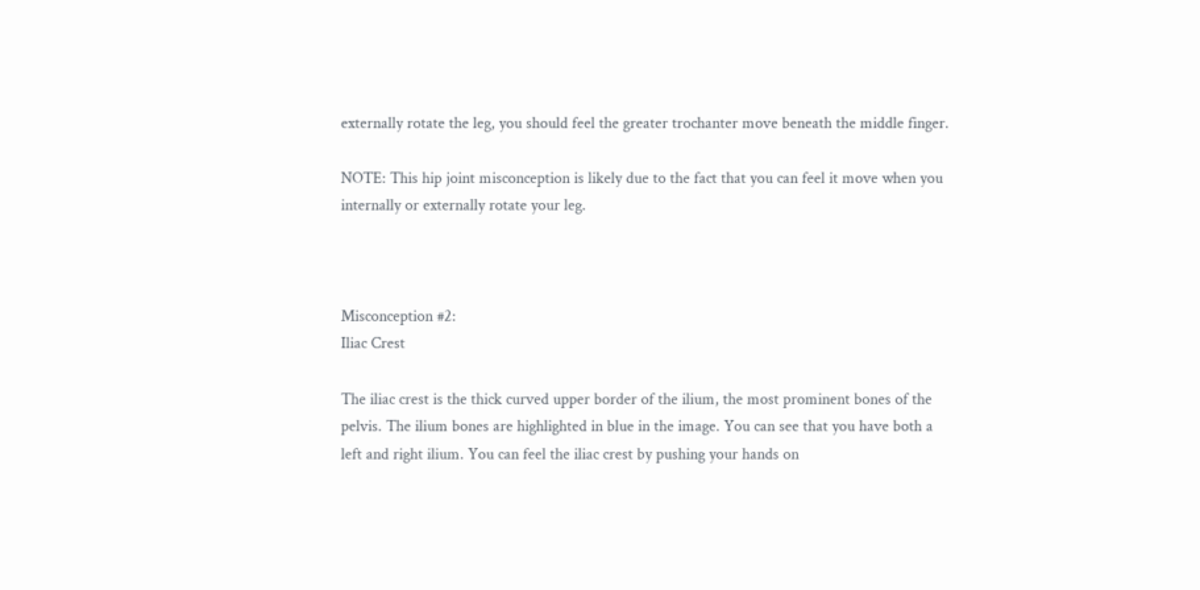externally rotate the leg, you should feel the greater trochanter move beneath the middle finger.

NOTE: This hip joint misconception is likely due to the fact that you can feel it move when you internally or externally rotate your leg.



Misconception #2:
Iliac Crest

The iliac crest is the thick curved upper border of the ilium, the most prominent bones of the pelvis. The ilium bones are highlighted in blue in the image. You can see that you have both a left and right ilium. You can feel the iliac crest by pushing your hands on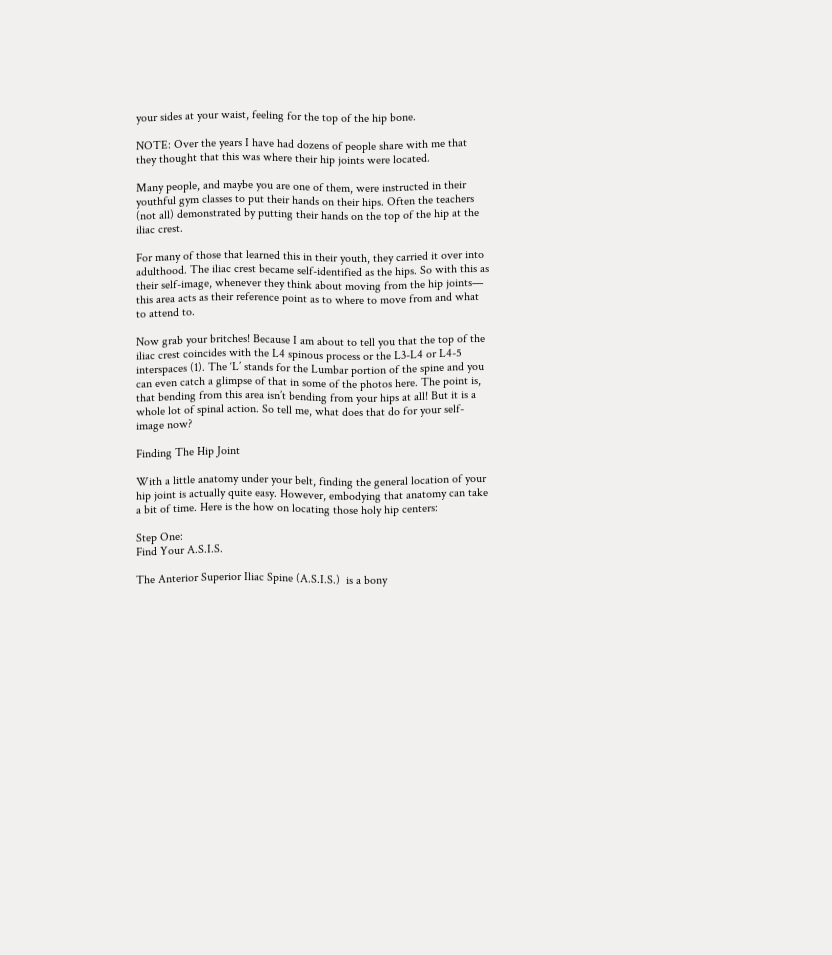your sides at your waist, feeling for the top of the hip bone.

NOTE: Over the years I have had dozens of people share with me that they thought that this was where their hip joints were located.

Many people, and maybe you are one of them, were instructed in their youthful gym classes to put their hands on their hips. Often the teachers (not all) demonstrated by putting their hands on the top of the hip at the iliac crest.

For many of those that learned this in their youth, they carried it over into adulthood. The iliac crest became self-identified as the hips. So with this as their self-image, whenever they think about moving from the hip joints— this area acts as their reference point as to where to move from and what to attend to.

Now grab your britches! Because I am about to tell you that the top of the iliac crest coincides with the L4 spinous process or the L3-L4 or L4-5 interspaces (1). The ‘L’ stands for the Lumbar portion of the spine and you can even catch a glimpse of that in some of the photos here. The point is, that bending from this area isn’t bending from your hips at all! But it is a whole lot of spinal action. So tell me, what does that do for your self-image now?

Finding The Hip Joint

With a little anatomy under your belt, finding the general location of your hip joint is actually quite easy. However, embodying that anatomy can take a bit of time. Here is the how on locating those holy hip centers:

Step One:
Find Your A.S.I.S.

The Anterior Superior Iliac Spine (A.S.I.S.)  is a bony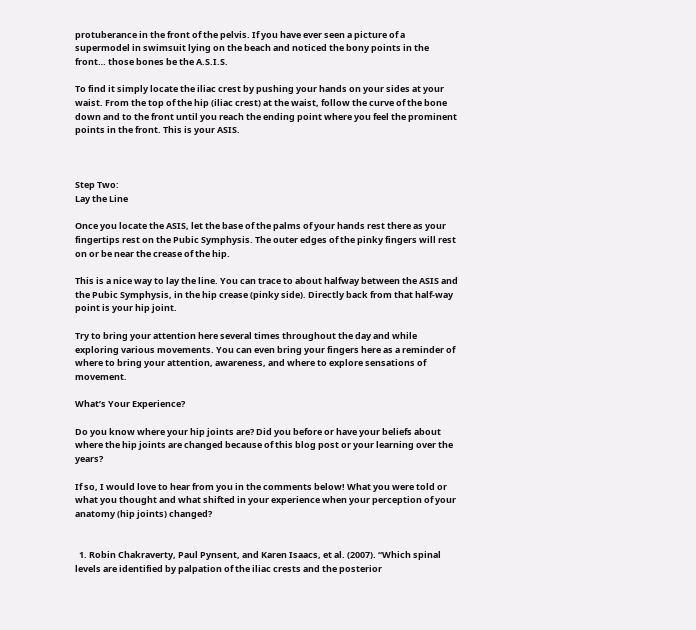protuberance in the front of the pelvis. If you have ever seen a picture of a supermodel in swimsuit lying on the beach and noticed the bony points in the front… those bones be the A.S.I.S.

To find it simply locate the iliac crest by pushing your hands on your sides at your waist. From the top of the hip (iliac crest) at the waist, follow the curve of the bone down and to the front until you reach the ending point where you feel the prominent points in the front. This is your ASIS.



Step Two:
Lay the Line

Once you locate the ASIS, let the base of the palms of your hands rest there as your fingertips rest on the Pubic Symphysis. The outer edges of the pinky fingers will rest on or be near the crease of the hip.

This is a nice way to lay the line. You can trace to about halfway between the ASIS and the Pubic Symphysis, in the hip crease (pinky side). Directly back from that half-way point is your hip joint.

Try to bring your attention here several times throughout the day and while exploring various movements. You can even bring your fingers here as a reminder of where to bring your attention, awareness, and where to explore sensations of movement.

What’s Your Experience?

Do you know where your hip joints are? Did you before or have your beliefs about where the hip joints are changed because of this blog post or your learning over the years?

If so, I would love to hear from you in the comments below! What you were told or what you thought and what shifted in your experience when your perception of your anatomy (hip joints) changed?


  1. Robin Chakraverty, Paul Pynsent, and Karen Isaacs, et al. (2007). “Which spinal levels are identified by palpation of the iliac crests and the posterior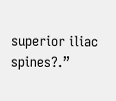superior iliac spines?.”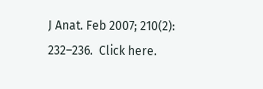J Anat. Feb 2007; 210(2): 232–236.  Click here.